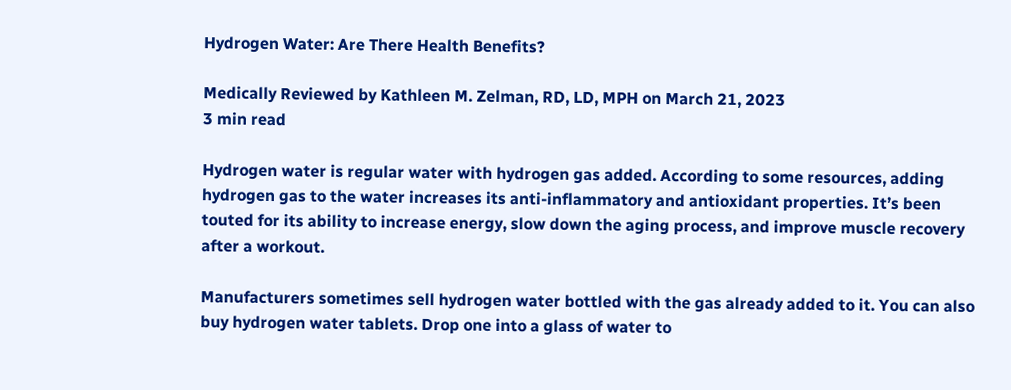Hydrogen Water: Are There Health Benefits?

Medically Reviewed by Kathleen M. Zelman, RD, LD, MPH on March 21, 2023
3 min read

Hydrogen water is regular water with hydrogen gas added. According to some resources, adding hydrogen gas to the water increases its anti-inflammatory and antioxidant properties. It’s been touted for its ability to increase energy, slow down the aging process, and improve muscle recovery after a workout.

Manufacturers sometimes sell hydrogen water bottled with the gas already added to it. You can also buy hydrogen water tablets. Drop one into a glass of water to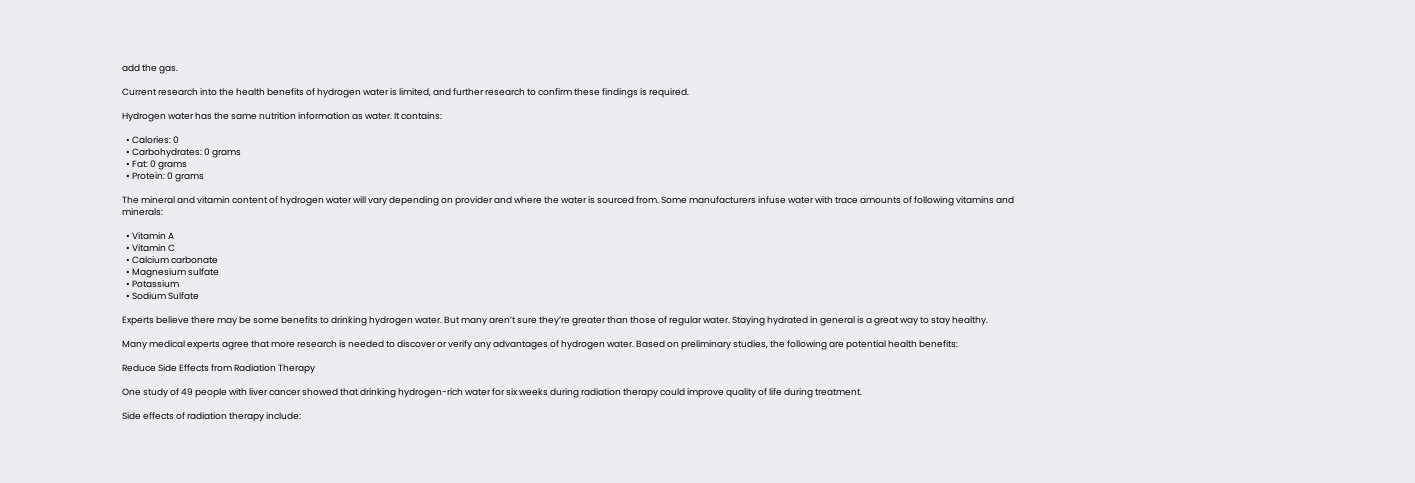add the gas.

Current research into the health benefits of hydrogen water is limited, and further research to confirm these findings is required.

Hydrogen water has the same nutrition information as water. It contains:

  • Calories: 0
  • Carbohydrates: 0 grams
  • Fat: 0 grams
  • Protein: 0 grams

The mineral and vitamin content of hydrogen water will vary depending on provider and where the water is sourced from. Some manufacturers infuse water with trace amounts of following vitamins and minerals:

  • Vitamin A
  • Vitamin C
  • Calcium carbonate
  • Magnesium sulfate
  • Potassium
  • Sodium Sulfate

Experts believe there may be some benefits to drinking hydrogen water. But many aren’t sure they’re greater than those of regular water. Staying hydrated in general is a great way to stay healthy.

Many medical experts agree that more research is needed to discover or verify any advantages of hydrogen water. Based on preliminary studies, the following are potential health benefits:

Reduce Side Effects from Radiation Therapy

One study of 49 people with liver cancer showed that drinking hydrogen-rich water for six weeks during radiation therapy could improve quality of life during treatment.

Side effects of radiation therapy include: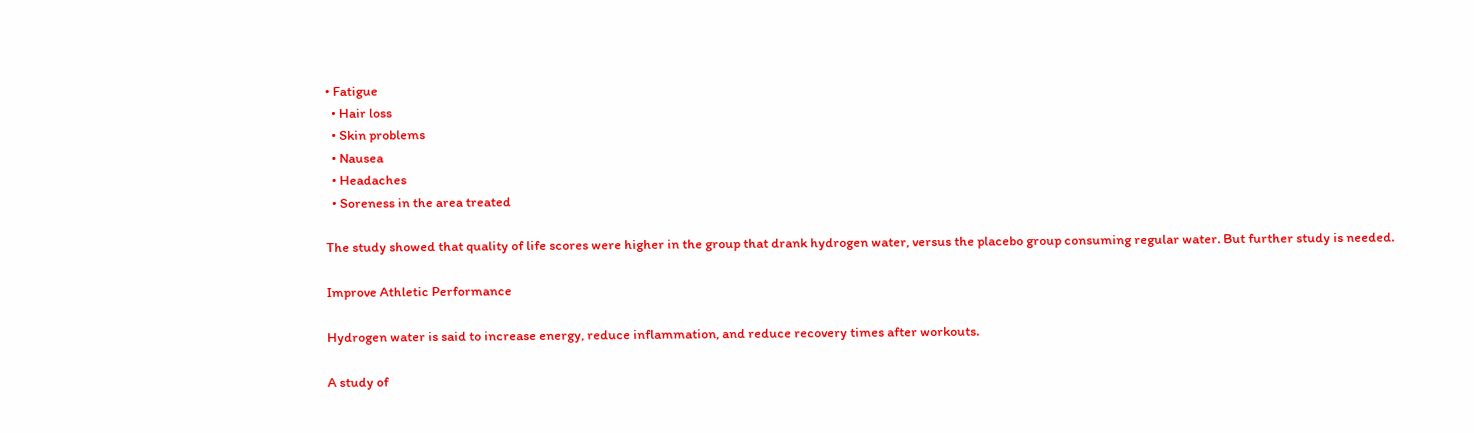• Fatigue
  • Hair loss
  • Skin problems
  • Nausea
  • Headaches
  • Soreness in the area treated

The study showed that quality of life scores were higher in the group that drank hydrogen water, versus the placebo group consuming regular water. But further study is needed.

Improve Athletic Performance

Hydrogen water is said to increase energy, reduce inflammation, and reduce recovery times after workouts.

A study of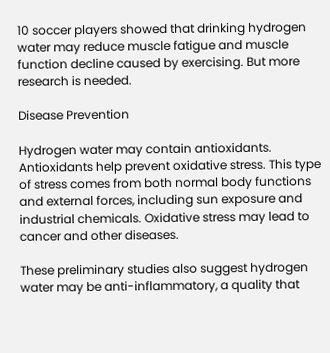10 soccer players showed that drinking hydrogen water may reduce muscle fatigue and muscle function decline caused by exercising. But more research is needed.

Disease Prevention

Hydrogen water may contain antioxidants. Antioxidants help prevent oxidative stress. This type of stress comes from both normal body functions and external forces, including sun exposure and industrial chemicals. Oxidative stress may lead to cancer and other diseases.

These preliminary studies also suggest hydrogen water may be anti-inflammatory, a quality that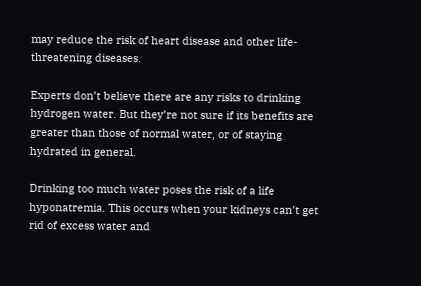may reduce the risk of heart disease and other life-threatening diseases.

Experts don’t believe there are any risks to drinking hydrogen water. But they’re not sure if its benefits are greater than those of normal water, or of staying hydrated in general.

Drinking too much water poses the risk of a life hyponatremia. This occurs when your kidneys can’t get rid of excess water and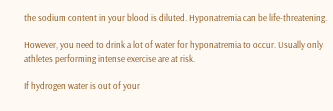the sodium content in your blood is diluted. Hyponatremia can be life-threatening.

However, you need to drink a lot of water for hyponatremia to occur. Usually only athletes performing intense exercise are at risk.

If hydrogen water is out of your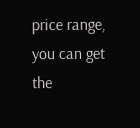price range, you can get the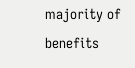majority of benefits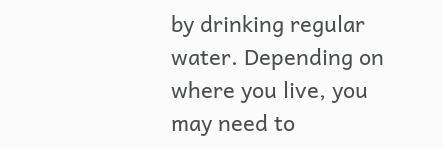by drinking regular water. Depending on where you live, you may need to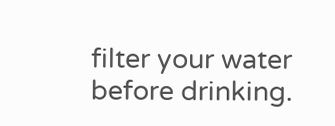filter your water before drinking.